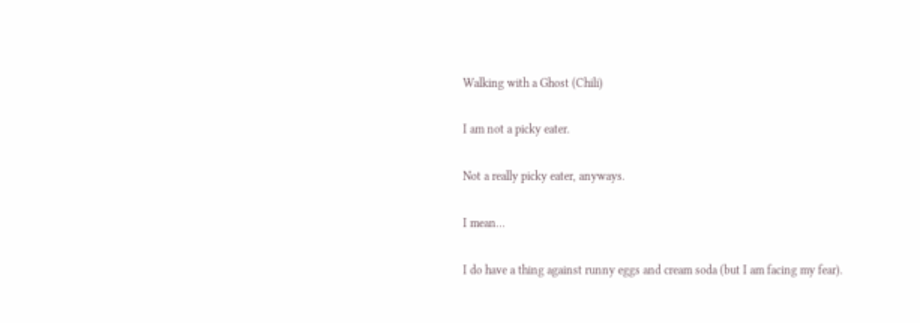Walking with a Ghost (Chili)

I am not a picky eater.

Not a really picky eater, anyways.

I mean…

I do have a thing against runny eggs and cream soda (but I am facing my fear).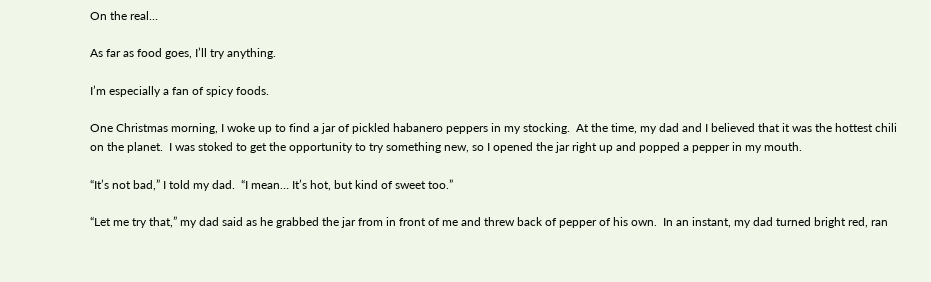On the real…

As far as food goes, I’ll try anything.

I’m especially a fan of spicy foods.

One Christmas morning, I woke up to find a jar of pickled habanero peppers in my stocking.  At the time, my dad and I believed that it was the hottest chili on the planet.  I was stoked to get the opportunity to try something new, so I opened the jar right up and popped a pepper in my mouth.

“It’s not bad,” I told my dad.  “I mean… It’s hot, but kind of sweet too.”

“Let me try that,” my dad said as he grabbed the jar from in front of me and threw back of pepper of his own.  In an instant, my dad turned bright red, ran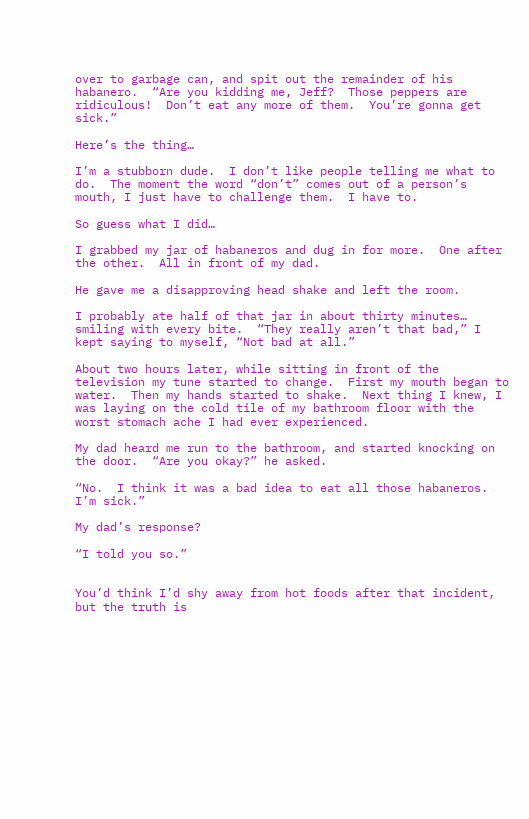over to garbage can, and spit out the remainder of his habanero.  “Are you kidding me, Jeff?  Those peppers are ridiculous!  Don’t eat any more of them.  You’re gonna get sick.”

Here’s the thing…

I’m a stubborn dude.  I don’t like people telling me what to do.  The moment the word “don’t” comes out of a person’s mouth, I just have to challenge them.  I have to.

So guess what I did…

I grabbed my jar of habaneros and dug in for more.  One after the other.  All in front of my dad.

He gave me a disapproving head shake and left the room.

I probably ate half of that jar in about thirty minutes… smiling with every bite.  “They really aren’t that bad,” I kept saying to myself, “Not bad at all.”

About two hours later, while sitting in front of the television my tune started to change.  First my mouth began to water.  Then my hands started to shake.  Next thing I knew, I was laying on the cold tile of my bathroom floor with the worst stomach ache I had ever experienced.

My dad heard me run to the bathroom, and started knocking on the door.  “Are you okay?” he asked.

“No.  I think it was a bad idea to eat all those habaneros.  I’m sick.”

My dad’s response?

“I told you so.”


You’d think I’d shy away from hot foods after that incident, but the truth is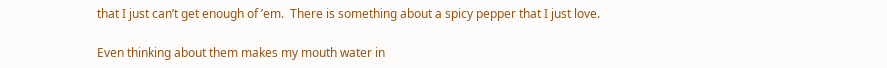that I just can’t get enough of ’em.  There is something about a spicy pepper that I just love.

Even thinking about them makes my mouth water in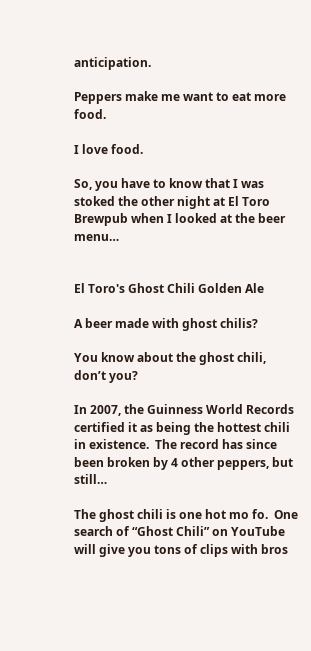anticipation.

Peppers make me want to eat more food.

I love food.

So, you have to know that I was stoked the other night at El Toro Brewpub when I looked at the beer menu…


El Toro's Ghost Chili Golden Ale

A beer made with ghost chilis?

You know about the ghost chili, don’t you?

In 2007, the Guinness World Records certified it as being the hottest chili in existence.  The record has since been broken by 4 other peppers, but still…

The ghost chili is one hot mo fo.  One search of “Ghost Chili” on YouTube will give you tons of clips with bros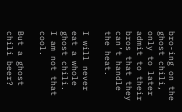bro-ing on the ghost chili, only to later admit to their bros that they can’t handle the heat.

I will never eat a whole ghost chili.  I am not that cool.

But a ghost chili beer?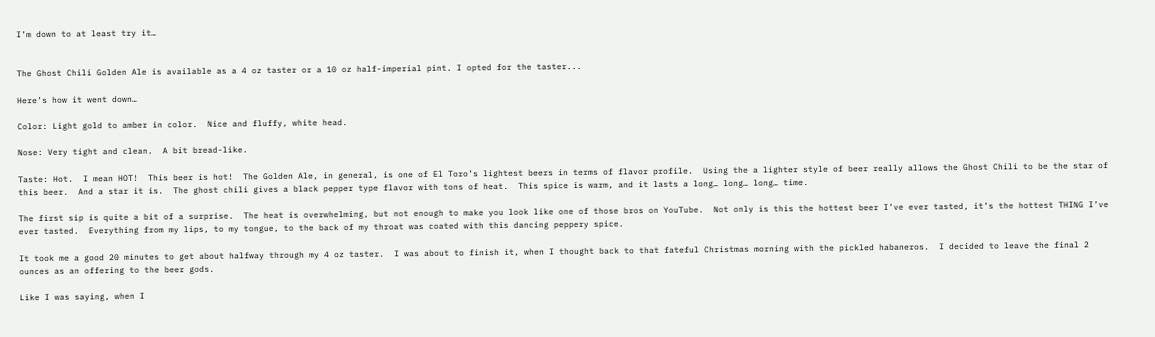I’m down to at least try it…


The Ghost Chili Golden Ale is available as a 4 oz taster or a 10 oz half-imperial pint. I opted for the taster...

Here’s how it went down…

Color: Light gold to amber in color.  Nice and fluffy, white head.

Nose: Very tight and clean.  A bit bread-like.

Taste: Hot.  I mean HOT!  This beer is hot!  The Golden Ale, in general, is one of El Toro’s lightest beers in terms of flavor profile.  Using the a lighter style of beer really allows the Ghost Chili to be the star of this beer.  And a star it is.  The ghost chili gives a black pepper type flavor with tons of heat.  This spice is warm, and it lasts a long… long… long… time.

The first sip is quite a bit of a surprise.  The heat is overwhelming, but not enough to make you look like one of those bros on YouTube.  Not only is this the hottest beer I’ve ever tasted, it’s the hottest THING I’ve ever tasted.  Everything from my lips, to my tongue, to the back of my throat was coated with this dancing peppery spice.

It took me a good 20 minutes to get about halfway through my 4 oz taster.  I was about to finish it, when I thought back to that fateful Christmas morning with the pickled habaneros.  I decided to leave the final 2 ounces as an offering to the beer gods.

Like I was saying, when I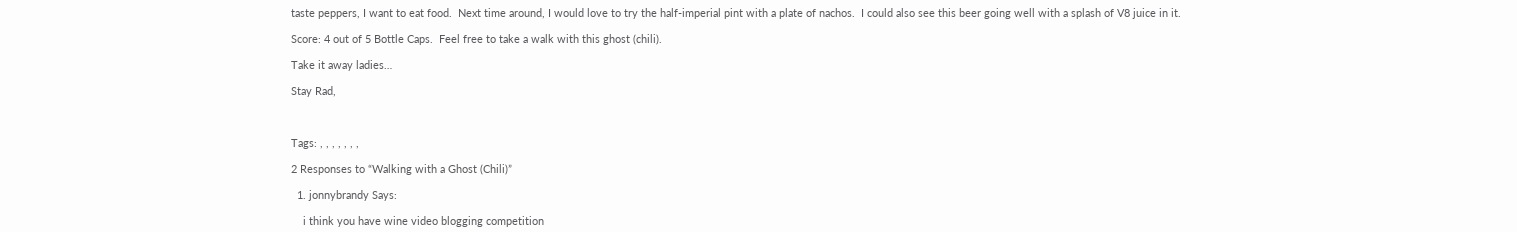taste peppers, I want to eat food.  Next time around, I would love to try the half-imperial pint with a plate of nachos.  I could also see this beer going well with a splash of V8 juice in it.

Score: 4 out of 5 Bottle Caps.  Feel free to take a walk with this ghost (chili).

Take it away ladies…

Stay Rad,



Tags: , , , , , , ,

2 Responses to “Walking with a Ghost (Chili)”

  1. jonnybrandy Says:

    i think you have wine video blogging competition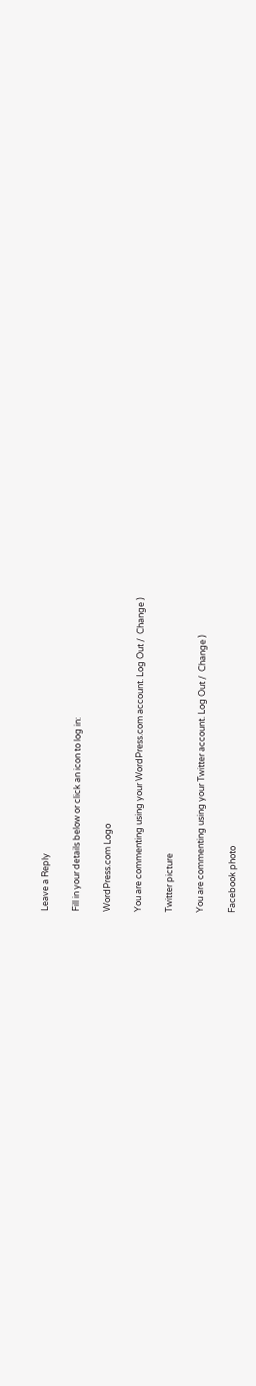Leave a Reply

Fill in your details below or click an icon to log in:

WordPress.com Logo

You are commenting using your WordPress.com account. Log Out /  Change )

Twitter picture

You are commenting using your Twitter account. Log Out /  Change )

Facebook photo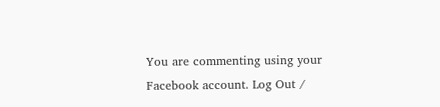You are commenting using your Facebook account. Log Out /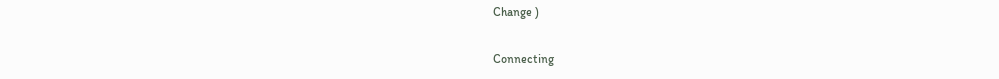Change )

Connecting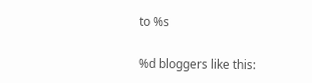to %s

%d bloggers like this: